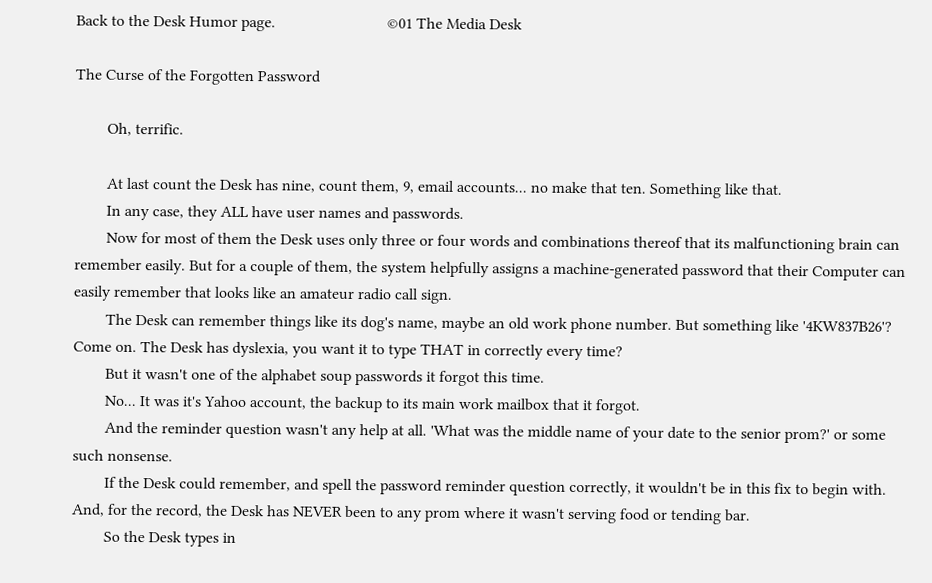Back to the Desk Humor page.                            ©01 The Media Desk

The Curse of the Forgotten Password

        Oh, terrific.

        At last count the Desk has nine, count them, 9, email accounts... no make that ten. Something like that.
        In any case, they ALL have user names and passwords.
        Now for most of them the Desk uses only three or four words and combinations thereof that its malfunctioning brain can remember easily. But for a couple of them, the system helpfully assigns a machine-generated password that their Computer can easily remember that looks like an amateur radio call sign.
        The Desk can remember things like its dog's name, maybe an old work phone number. But something like '4KW837B26'? Come on. The Desk has dyslexia, you want it to type THAT in correctly every time?
        But it wasn't one of the alphabet soup passwords it forgot this time.
        No... It was it's Yahoo account, the backup to its main work mailbox that it forgot.
        And the reminder question wasn't any help at all. 'What was the middle name of your date to the senior prom?' or some such nonsense.
        If the Desk could remember, and spell the password reminder question correctly, it wouldn't be in this fix to begin with. And, for the record, the Desk has NEVER been to any prom where it wasn't serving food or tending bar.
        So the Desk types in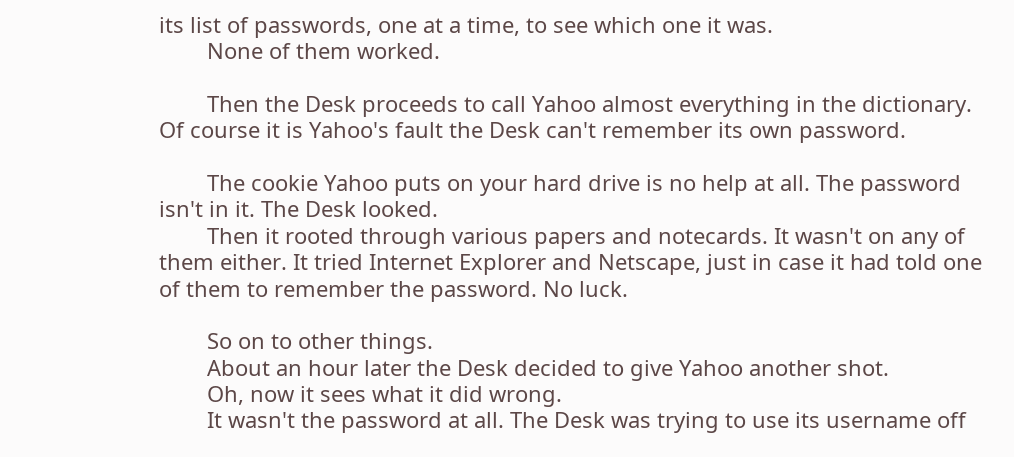its list of passwords, one at a time, to see which one it was.
        None of them worked.

        Then the Desk proceeds to call Yahoo almost everything in the dictionary. Of course it is Yahoo's fault the Desk can't remember its own password.

        The cookie Yahoo puts on your hard drive is no help at all. The password isn't in it. The Desk looked.
        Then it rooted through various papers and notecards. It wasn't on any of them either. It tried Internet Explorer and Netscape, just in case it had told one of them to remember the password. No luck.

        So on to other things.
        About an hour later the Desk decided to give Yahoo another shot.
        Oh, now it sees what it did wrong.
        It wasn't the password at all. The Desk was trying to use its username off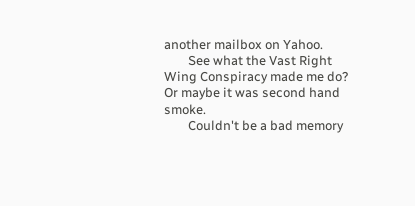another mailbox on Yahoo.
        See what the Vast Right Wing Conspiracy made me do? Or maybe it was second hand smoke.
        Couldn't be a bad memory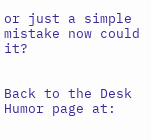or just a simple mistake now could it?


Back to the Desk Humor page at: